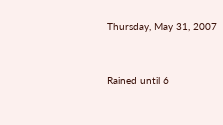Thursday, May 31, 2007


Rained until 6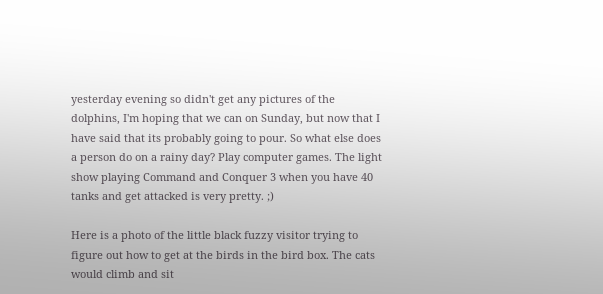yesterday evening so didn't get any pictures of the dolphins, I'm hoping that we can on Sunday, but now that I have said that its probably going to pour. So what else does a person do on a rainy day? Play computer games. The light show playing Command and Conquer 3 when you have 40 tanks and get attacked is very pretty. ;)

Here is a photo of the little black fuzzy visitor trying to figure out how to get at the birds in the bird box. The cats would climb and sit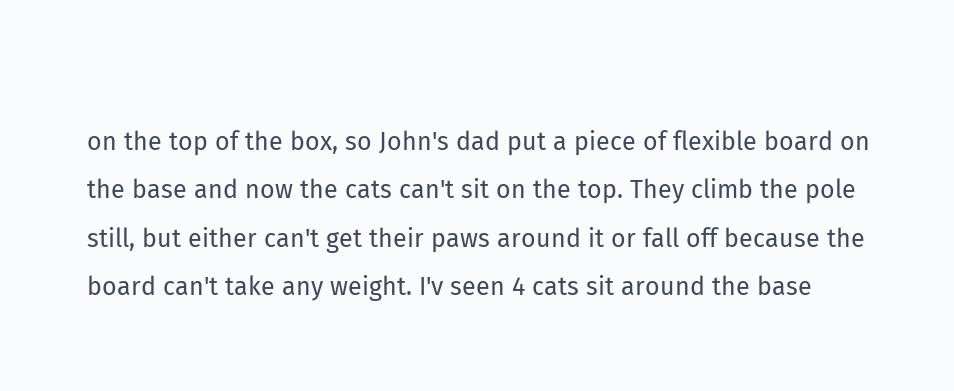on the top of the box, so John's dad put a piece of flexible board on the base and now the cats can't sit on the top. They climb the pole still, but either can't get their paws around it or fall off because the board can't take any weight. I'v seen 4 cats sit around the base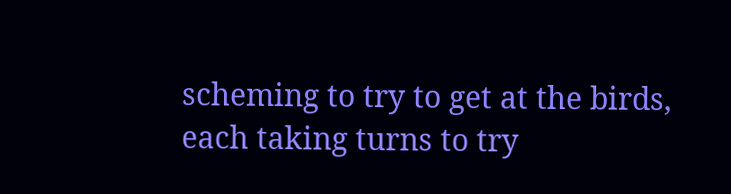scheming to try to get at the birds, each taking turns to try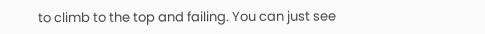to climb to the top and failing. You can just see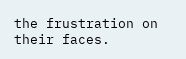the frustration on their faces.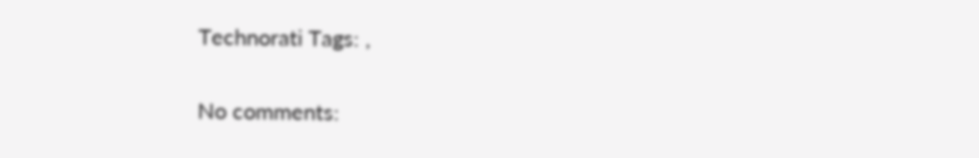Technorati Tags: ,

No comments: